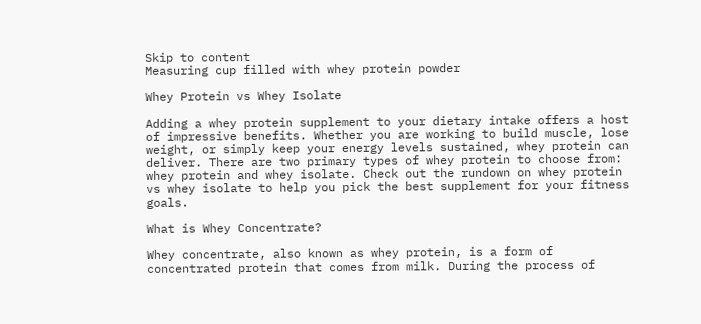Skip to content
Measuring cup filled with whey protein powder

Whey Protein vs Whey Isolate

Adding a whey protein supplement to your dietary intake offers a host of impressive benefits. Whether you are working to build muscle, lose weight, or simply keep your energy levels sustained, whey protein can deliver. There are two primary types of whey protein to choose from: whey protein and whey isolate. Check out the rundown on whey protein vs whey isolate to help you pick the best supplement for your fitness goals.

What is Whey Concentrate?

Whey concentrate, also known as whey protein, is a form of concentrated protein that comes from milk. During the process of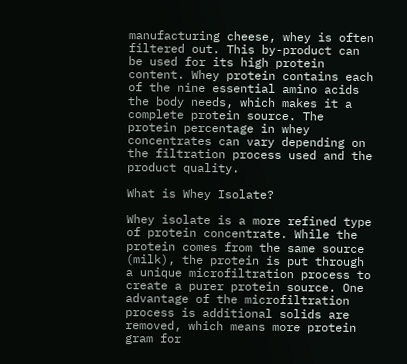manufacturing cheese, whey is often filtered out. This by-product can be used for its high protein content. Whey protein contains each of the nine essential amino acids the body needs, which makes it a complete protein source. The protein percentage in whey concentrates can vary depending on the filtration process used and the product quality.

What is Whey Isolate?

Whey isolate is a more refined type of protein concentrate. While the protein comes from the same source (milk), the protein is put through a unique microfiltration process to create a purer protein source. One advantage of the microfiltration process is additional solids are removed, which means more protein gram for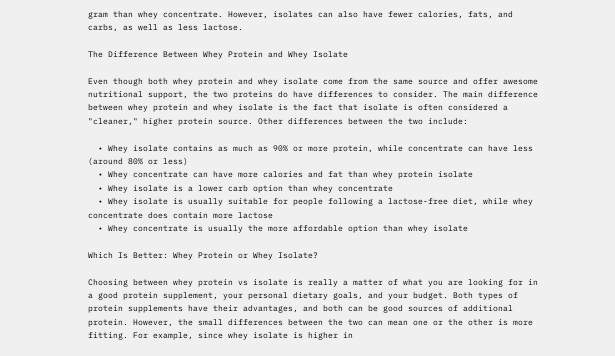gram than whey concentrate. However, isolates can also have fewer calories, fats, and carbs, as well as less lactose.

The Difference Between Whey Protein and Whey Isolate

Even though both whey protein and whey isolate come from the same source and offer awesome nutritional support, the two proteins do have differences to consider. The main difference between whey protein and whey isolate is the fact that isolate is often considered a "cleaner," higher protein source. Other differences between the two include:

  • Whey isolate contains as much as 90% or more protein, while concentrate can have less (around 80% or less)
  • Whey concentrate can have more calories and fat than whey protein isolate
  • Whey isolate is a lower carb option than whey concentrate
  • Whey isolate is usually suitable for people following a lactose-free diet, while whey concentrate does contain more lactose
  • Whey concentrate is usually the more affordable option than whey isolate

Which Is Better: Whey Protein or Whey Isolate?

Choosing between whey protein vs isolate is really a matter of what you are looking for in a good protein supplement, your personal dietary goals, and your budget. Both types of protein supplements have their advantages, and both can be good sources of additional protein. However, the small differences between the two can mean one or the other is more fitting. For example, since whey isolate is higher in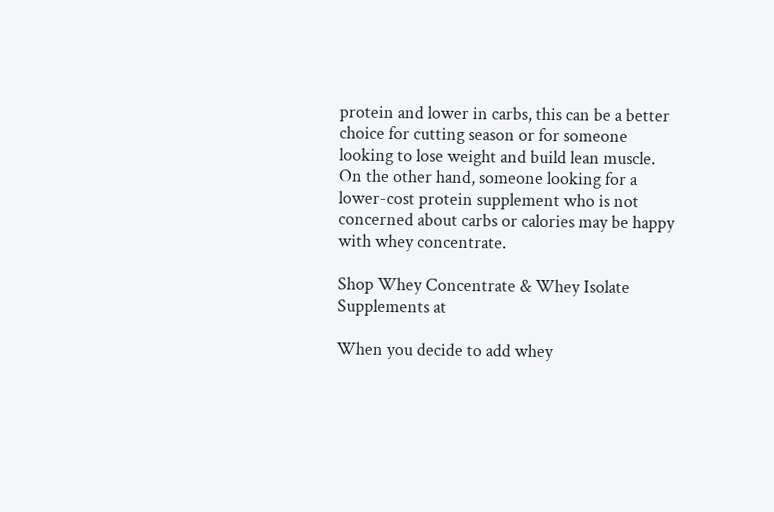protein and lower in carbs, this can be a better choice for cutting season or for someone looking to lose weight and build lean muscle. On the other hand, someone looking for a lower-cost protein supplement who is not concerned about carbs or calories may be happy with whey concentrate.

Shop Whey Concentrate & Whey Isolate Supplements at

When you decide to add whey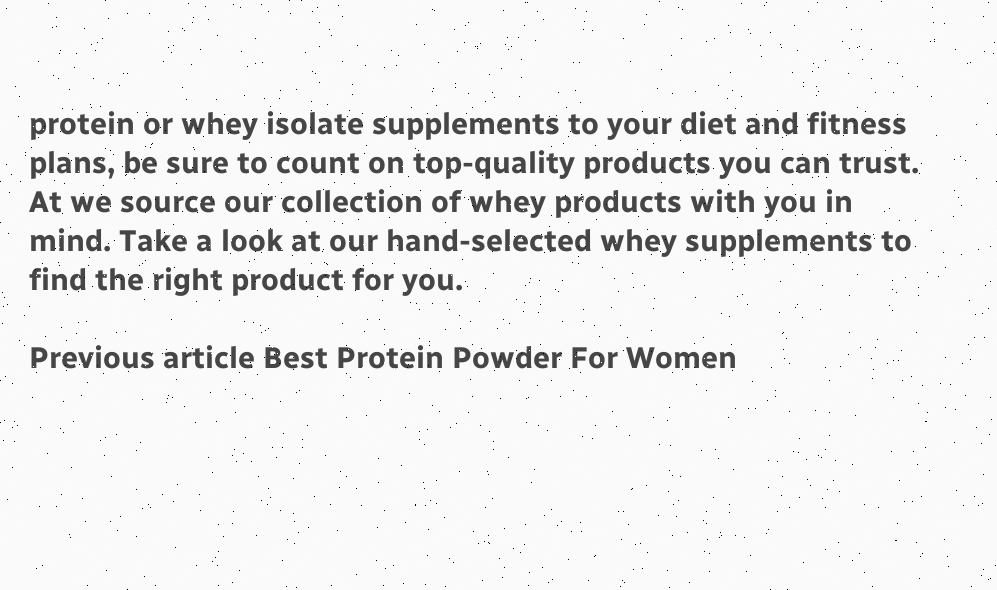protein or whey isolate supplements to your diet and fitness plans, be sure to count on top-quality products you can trust. At we source our collection of whey products with you in mind. Take a look at our hand-selected whey supplements to find the right product for you.

Previous article Best Protein Powder For Women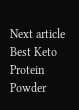Next article Best Keto Protein Powder